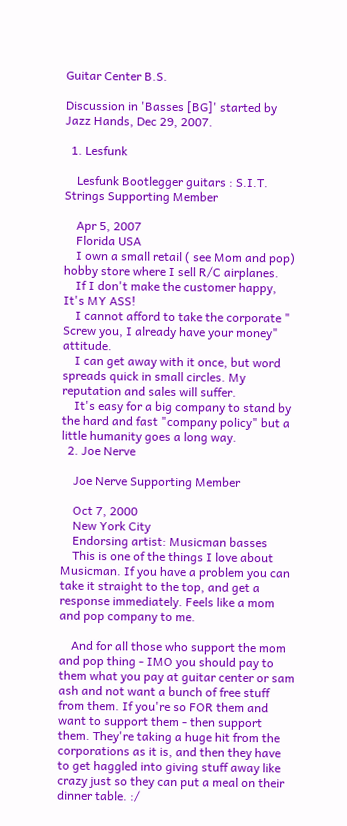Guitar Center B.S.

Discussion in 'Basses [BG]' started by Jazz Hands, Dec 29, 2007.

  1. Lesfunk

    Lesfunk Bootlegger guitars : S.I.T. Strings Supporting Member

    Apr 5, 2007
    Florida USA
    I own a small retail ( see Mom and pop) hobby store where I sell R/C airplanes.
    If I don't make the customer happy, It's MY ASS!
    I cannot afford to take the corporate " Screw you, I already have your money" attitude.
    I can get away with it once, but word spreads quick in small circles. My reputation and sales will suffer.
    It's easy for a big company to stand by the hard and fast "company policy" but a little humanity goes a long way.
  2. Joe Nerve

    Joe Nerve Supporting Member

    Oct 7, 2000
    New York City
    Endorsing artist: Musicman basses
    This is one of the things I love about Musicman. If you have a problem you can take it straight to the top, and get a response immediately. Feels like a mom and pop company to me.

    And for all those who support the mom and pop thing - IMO you should pay to them what you pay at guitar center or sam ash and not want a bunch of free stuff from them. If you're so FOR them and want to support them - then support them. They're taking a huge hit from the corporations as it is, and then they have to get haggled into giving stuff away like crazy just so they can put a meal on their dinner table. :/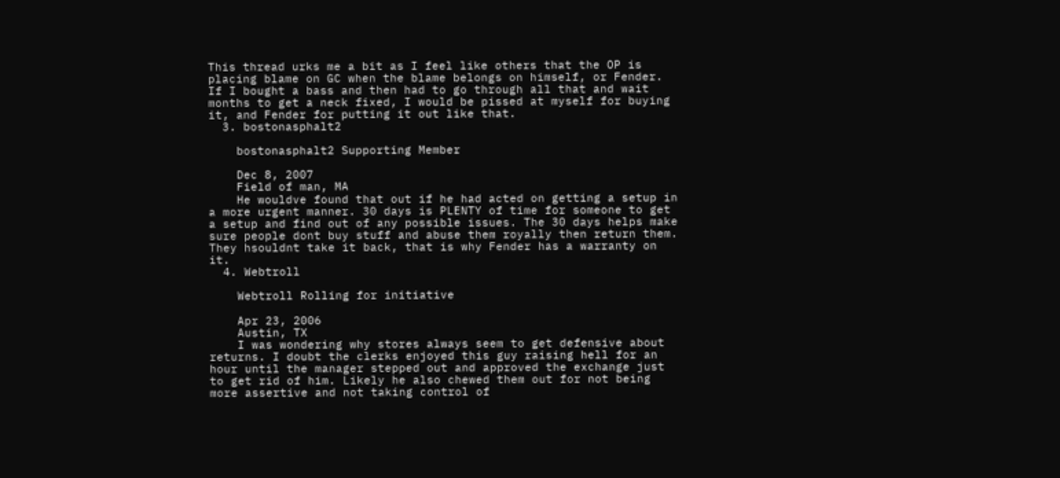This thread urks me a bit as I feel like others that the OP is placing blame on GC when the blame belongs on himself, or Fender. If I bought a bass and then had to go through all that and wait months to get a neck fixed, I would be pissed at myself for buying it, and Fender for putting it out like that.
  3. bostonasphalt2

    bostonasphalt2 Supporting Member

    Dec 8, 2007
    Field of man, MA
    He wouldve found that out if he had acted on getting a setup in a more urgent manner. 30 days is PLENTY of time for someone to get a setup and find out of any possible issues. The 30 days helps make sure people dont buy stuff and abuse them royally then return them. They hsouldnt take it back, that is why Fender has a warranty on it.
  4. Webtroll

    Webtroll Rolling for initiative

    Apr 23, 2006
    Austin, TX
    I was wondering why stores always seem to get defensive about returns. I doubt the clerks enjoyed this guy raising hell for an hour until the manager stepped out and approved the exchange just to get rid of him. Likely he also chewed them out for not being more assertive and not taking control of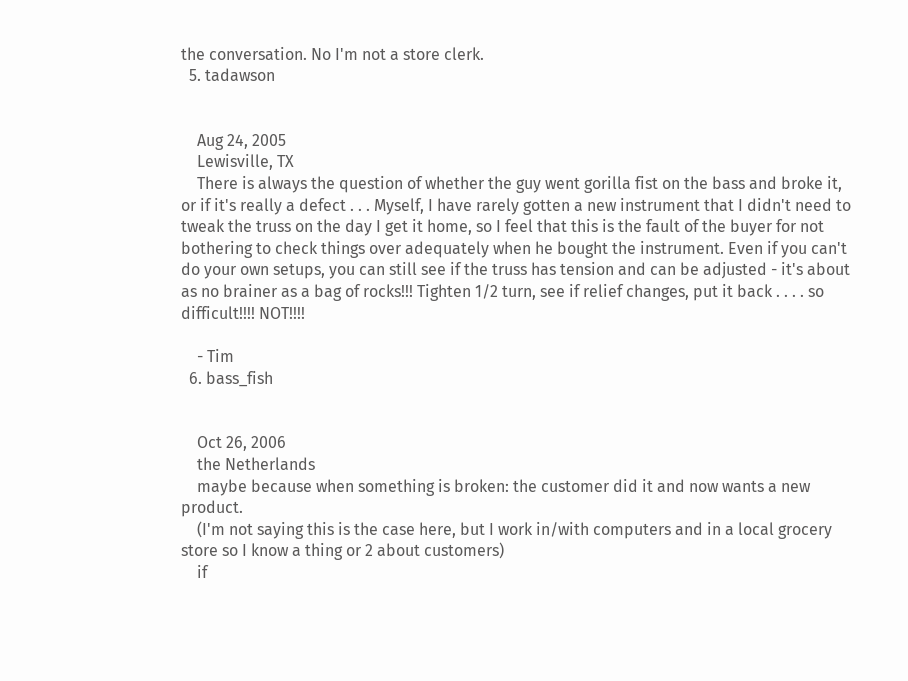the conversation. No I'm not a store clerk.
  5. tadawson


    Aug 24, 2005
    Lewisville, TX
    There is always the question of whether the guy went gorilla fist on the bass and broke it, or if it's really a defect . . . Myself, I have rarely gotten a new instrument that I didn't need to tweak the truss on the day I get it home, so I feel that this is the fault of the buyer for not bothering to check things over adequately when he bought the instrument. Even if you can't do your own setups, you can still see if the truss has tension and can be adjusted - it's about as no brainer as a bag of rocks!!! Tighten 1/2 turn, see if relief changes, put it back . . . . so difficult!!!! NOT!!!!

    - Tim
  6. bass_fish


    Oct 26, 2006
    the Netherlands
    maybe because when something is broken: the customer did it and now wants a new product.
    (I'm not saying this is the case here, but I work in/with computers and in a local grocery store so I know a thing or 2 about customers)
    if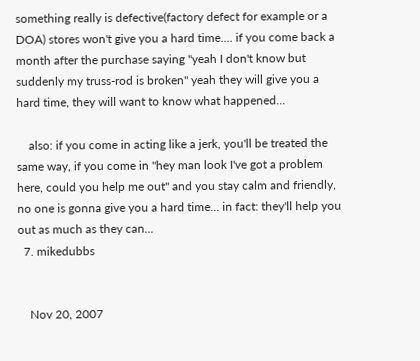something really is defective(factory defect for example or a DOA) stores won't give you a hard time.... if you come back a month after the purchase saying "yeah I don't know but suddenly my truss-rod is broken" yeah they will give you a hard time, they will want to know what happened...

    also: if you come in acting like a jerk, you'll be treated the same way, if you come in "hey man look I've got a problem here, could you help me out" and you stay calm and friendly, no one is gonna give you a hard time... in fact: they'll help you out as much as they can...
  7. mikedubbs


    Nov 20, 2007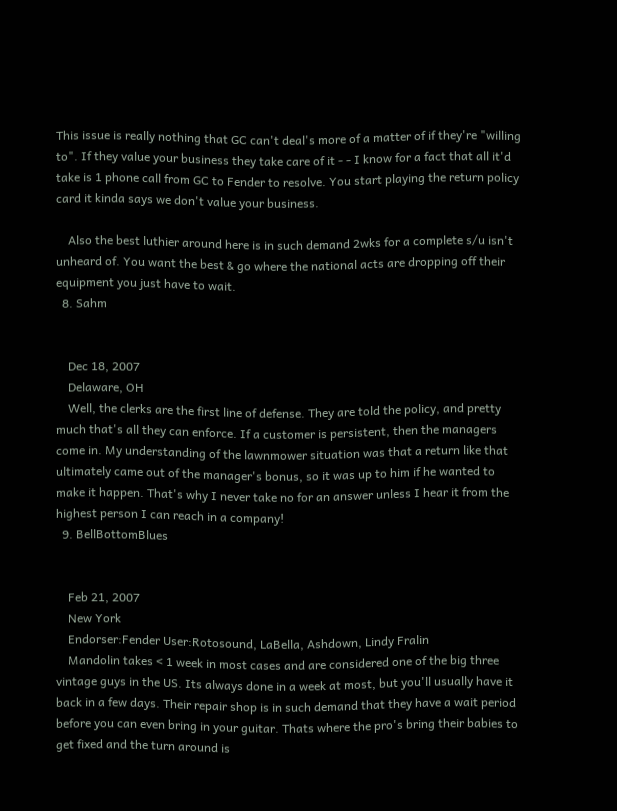This issue is really nothing that GC can't deal's more of a matter of if they're "willing to". If they value your business they take care of it - - I know for a fact that all it'd take is 1 phone call from GC to Fender to resolve. You start playing the return policy card it kinda says we don't value your business.

    Also the best luthier around here is in such demand 2wks for a complete s/u isn't unheard of. You want the best & go where the national acts are dropping off their equipment you just have to wait.
  8. Sahm


    Dec 18, 2007
    Delaware, OH
    Well, the clerks are the first line of defense. They are told the policy, and pretty much that's all they can enforce. If a customer is persistent, then the managers come in. My understanding of the lawnmower situation was that a return like that ultimately came out of the manager's bonus, so it was up to him if he wanted to make it happen. That's why I never take no for an answer unless I hear it from the highest person I can reach in a company!
  9. BellBottomBlues


    Feb 21, 2007
    New York
    Endorser:Fender User:Rotosound, LaBella, Ashdown, Lindy Fralin
    Mandolin takes < 1 week in most cases and are considered one of the big three vintage guys in the US. Its always done in a week at most, but you'll usually have it back in a few days. Their repair shop is in such demand that they have a wait period before you can even bring in your guitar. Thats where the pro's bring their babies to get fixed and the turn around is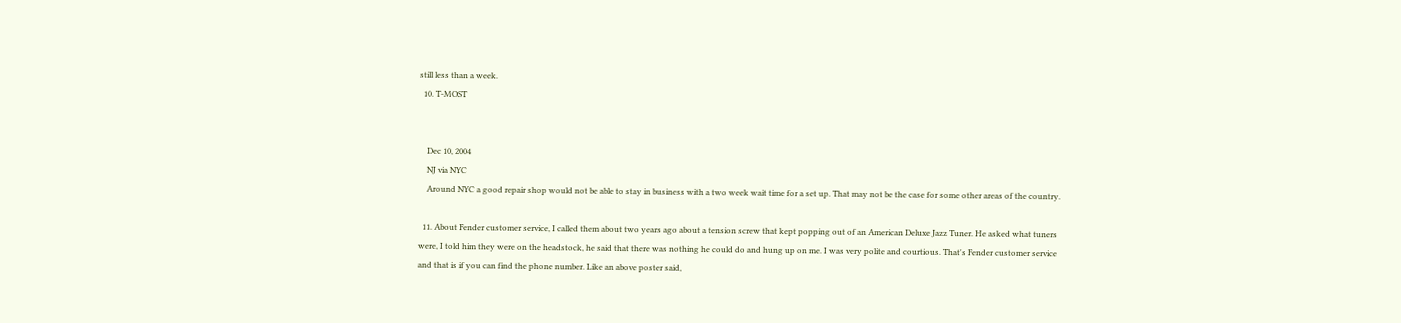still less than a week.
  10. T-MOST


    Dec 10, 2004
    NJ via NYC
    Around NYC a good repair shop would not be able to stay in business with a two week wait time for a set up. That may not be the case for some other areas of the country.

  11. About Fender customer service, I called them about two years ago about a tension screw that kept popping out of an American Deluxe Jazz Tuner. He asked what tuners were, I told him they were on the headstock, he said that there was nothing he could do and hung up on me. I was very polite and courtious. That's Fender customer service and that is if you can find the phone number. Like an above poster said,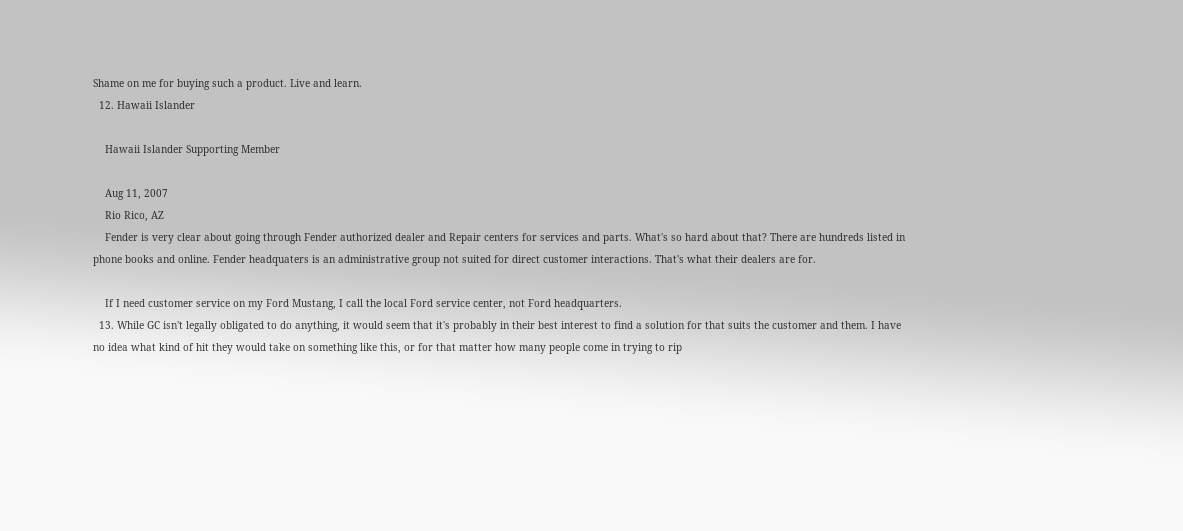Shame on me for buying such a product. Live and learn.
  12. Hawaii Islander

    Hawaii Islander Supporting Member

    Aug 11, 2007
    Rio Rico, AZ
    Fender is very clear about going through Fender authorized dealer and Repair centers for services and parts. What's so hard about that? There are hundreds listed in phone books and online. Fender headquaters is an administrative group not suited for direct customer interactions. That's what their dealers are for.

    If I need customer service on my Ford Mustang, I call the local Ford service center, not Ford headquarters.
  13. While GC isn't legally obligated to do anything, it would seem that it's probably in their best interest to find a solution for that suits the customer and them. I have no idea what kind of hit they would take on something like this, or for that matter how many people come in trying to rip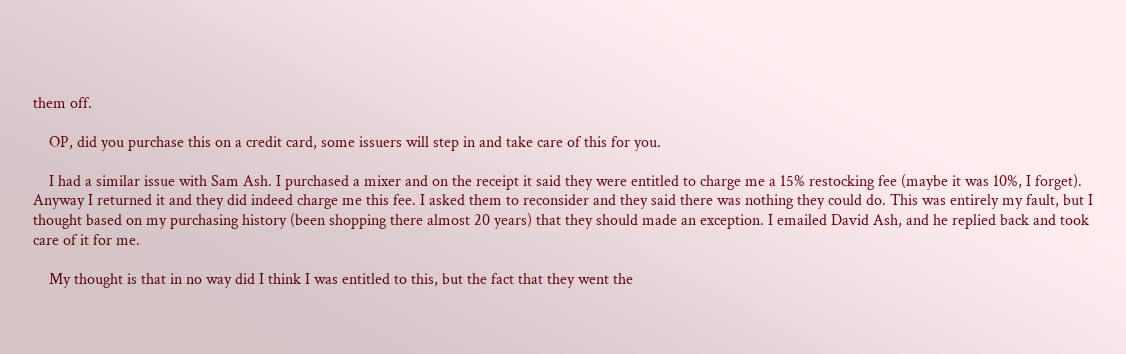them off.

    OP, did you purchase this on a credit card, some issuers will step in and take care of this for you.

    I had a similar issue with Sam Ash. I purchased a mixer and on the receipt it said they were entitled to charge me a 15% restocking fee (maybe it was 10%, I forget). Anyway I returned it and they did indeed charge me this fee. I asked them to reconsider and they said there was nothing they could do. This was entirely my fault, but I thought based on my purchasing history (been shopping there almost 20 years) that they should made an exception. I emailed David Ash, and he replied back and took care of it for me.

    My thought is that in no way did I think I was entitled to this, but the fact that they went the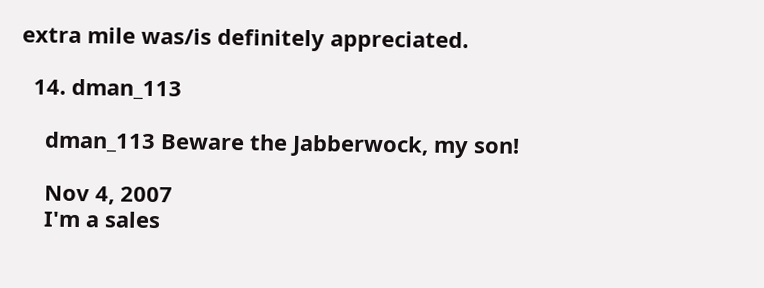extra mile was/is definitely appreciated.

  14. dman_113

    dman_113 Beware the Jabberwock, my son!

    Nov 4, 2007
    I'm a sales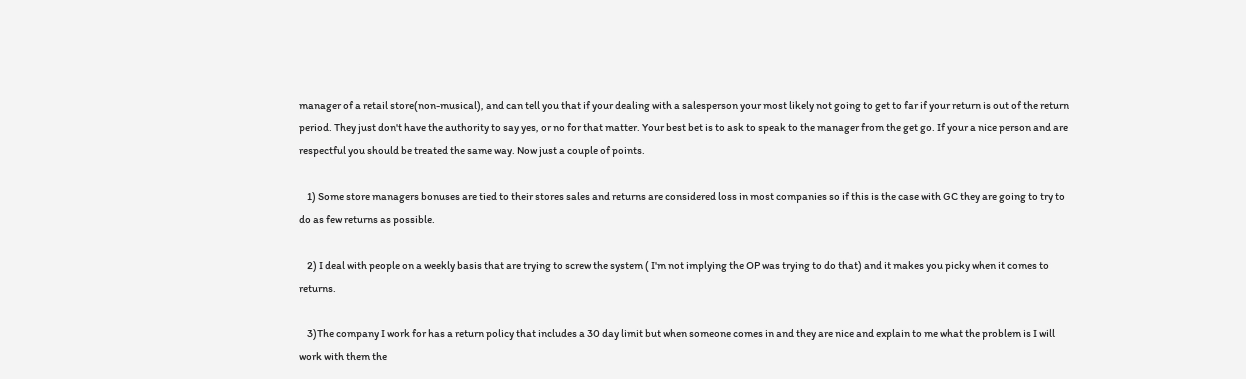manager of a retail store(non-musical), and can tell you that if your dealing with a salesperson your most likely not going to get to far if your return is out of the return period. They just don't have the authority to say yes, or no for that matter. Your best bet is to ask to speak to the manager from the get go. If your a nice person and are respectful you should be treated the same way. Now just a couple of points.

    1) Some store managers bonuses are tied to their stores sales and returns are considered loss in most companies so if this is the case with GC they are going to try to do as few returns as possible.

    2) I deal with people on a weekly basis that are trying to screw the system ( I'm not implying the OP was trying to do that) and it makes you picky when it comes to returns.

    3)The company I work for has a return policy that includes a 30 day limit but when someone comes in and they are nice and explain to me what the problem is I will work with them the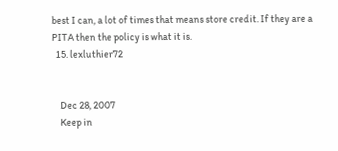best I can, a lot of times that means store credit. If they are a PITA then the policy is what it is.
  15. lexluthier72


    Dec 28, 2007
    Keep in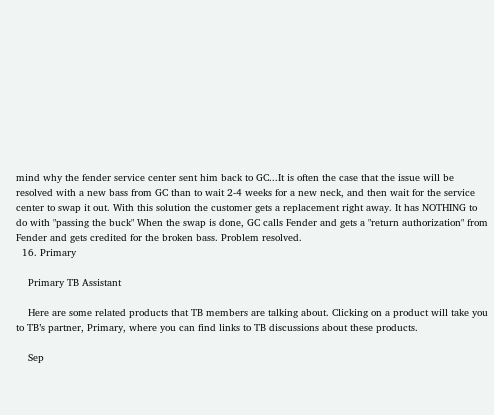mind why the fender service center sent him back to GC...It is often the case that the issue will be resolved with a new bass from GC than to wait 2-4 weeks for a new neck, and then wait for the service center to swap it out. With this solution the customer gets a replacement right away. It has NOTHING to do with "passing the buck" When the swap is done, GC calls Fender and gets a "return authorization" from Fender and gets credited for the broken bass. Problem resolved.
  16. Primary

    Primary TB Assistant

    Here are some related products that TB members are talking about. Clicking on a product will take you to TB’s partner, Primary, where you can find links to TB discussions about these products.

    Sep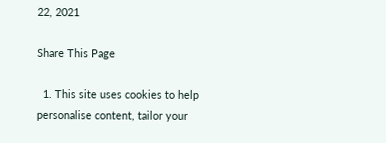22, 2021

Share This Page

  1. This site uses cookies to help personalise content, tailor your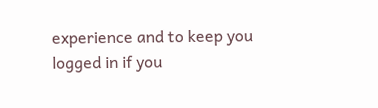experience and to keep you logged in if you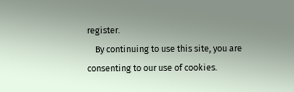register.
    By continuing to use this site, you are consenting to our use of cookies.